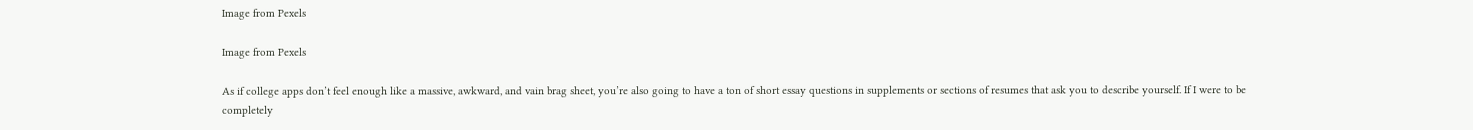Image from Pexels

Image from Pexels

As if college apps don’t feel enough like a massive, awkward, and vain brag sheet, you’re also going to have a ton of short essay questions in supplements or sections of resumes that ask you to describe yourself. If I were to be completely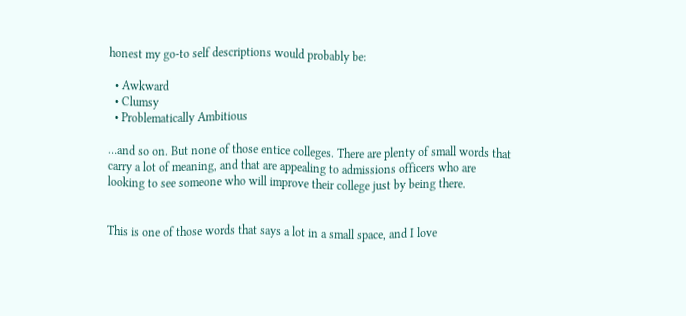honest my go-to self descriptions would probably be:

  • Awkward
  • Clumsy
  • Problematically Ambitious

…and so on. But none of those entice colleges. There are plenty of small words that carry a lot of meaning, and that are appealing to admissions officers who are looking to see someone who will improve their college just by being there.


This is one of those words that says a lot in a small space, and I love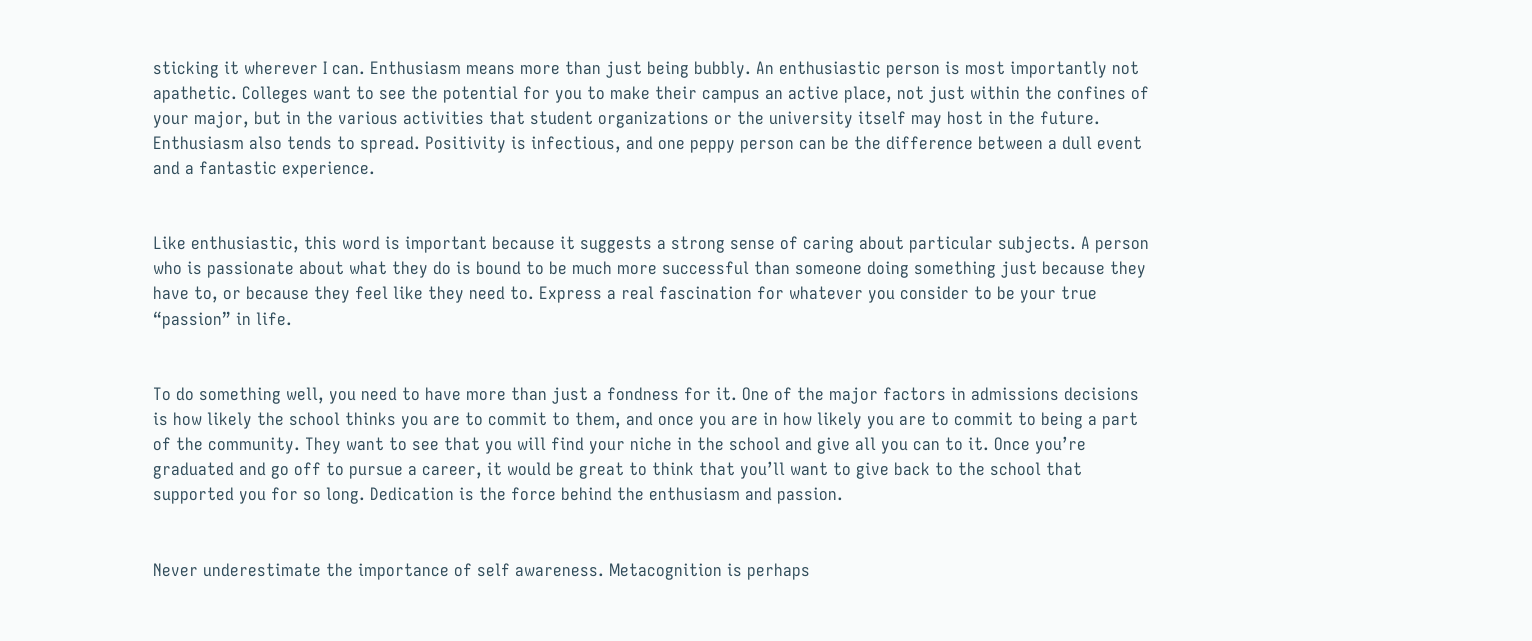sticking it wherever I can. Enthusiasm means more than just being bubbly. An enthusiastic person is most importantly not apathetic. Colleges want to see the potential for you to make their campus an active place, not just within the confines of your major, but in the various activities that student organizations or the university itself may host in the future. Enthusiasm also tends to spread. Positivity is infectious, and one peppy person can be the difference between a dull event and a fantastic experience.


Like enthusiastic, this word is important because it suggests a strong sense of caring about particular subjects. A person who is passionate about what they do is bound to be much more successful than someone doing something just because they have to, or because they feel like they need to. Express a real fascination for whatever you consider to be your true “passion” in life.


To do something well, you need to have more than just a fondness for it. One of the major factors in admissions decisions is how likely the school thinks you are to commit to them, and once you are in how likely you are to commit to being a part of the community. They want to see that you will find your niche in the school and give all you can to it. Once you’re graduated and go off to pursue a career, it would be great to think that you’ll want to give back to the school that supported you for so long. Dedication is the force behind the enthusiasm and passion.


Never underestimate the importance of self awareness. Metacognition is perhaps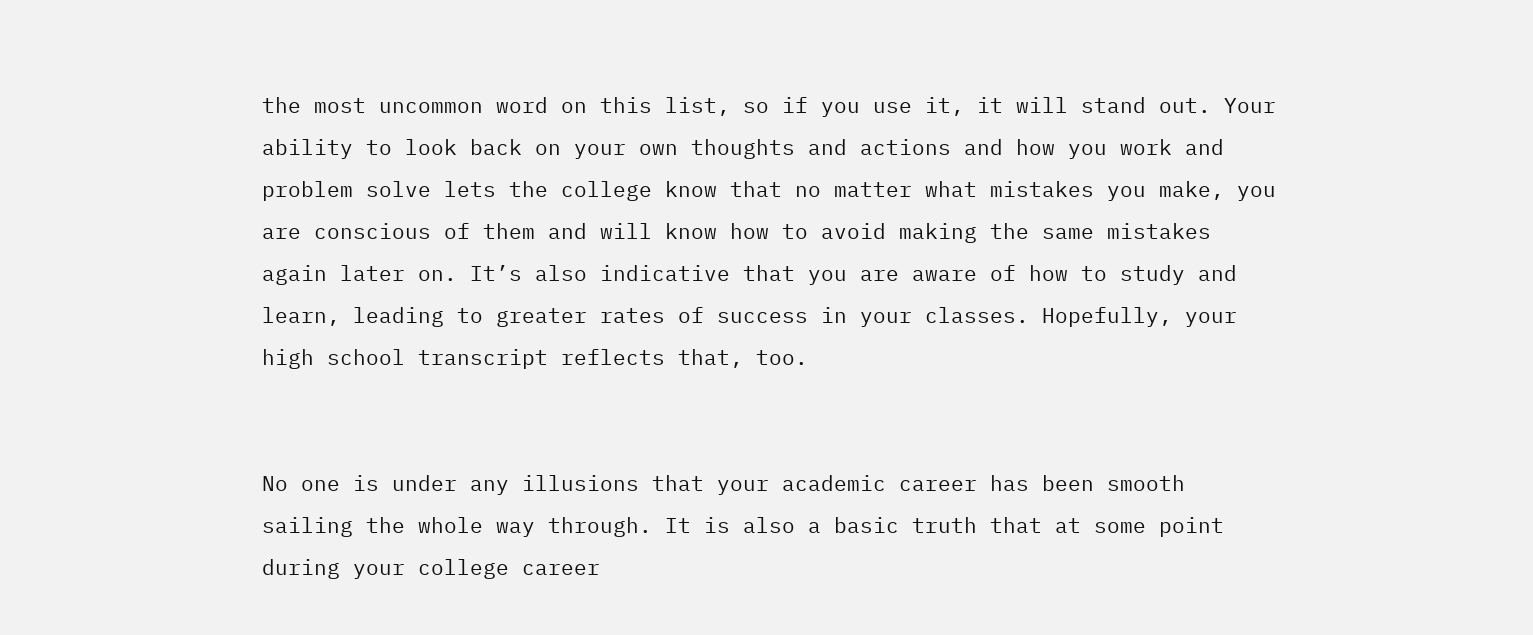the most uncommon word on this list, so if you use it, it will stand out. Your ability to look back on your own thoughts and actions and how you work and problem solve lets the college know that no matter what mistakes you make, you are conscious of them and will know how to avoid making the same mistakes again later on. It’s also indicative that you are aware of how to study and learn, leading to greater rates of success in your classes. Hopefully, your high school transcript reflects that, too.


No one is under any illusions that your academic career has been smooth sailing the whole way through. It is also a basic truth that at some point during your college career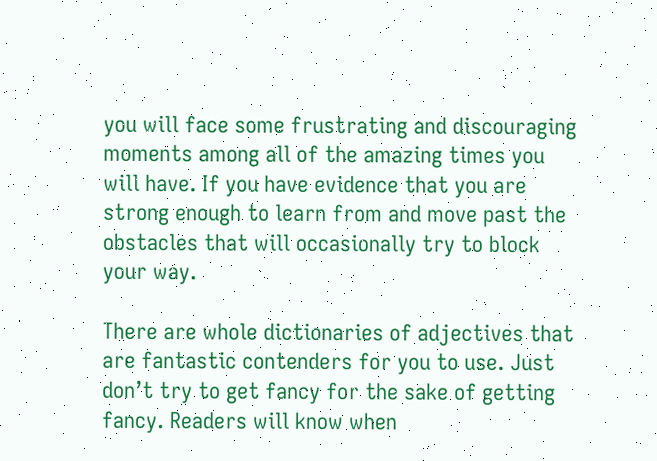you will face some frustrating and discouraging moments among all of the amazing times you will have. If you have evidence that you are strong enough to learn from and move past the obstacles that will occasionally try to block your way.

There are whole dictionaries of adjectives that are fantastic contenders for you to use. Just don’t try to get fancy for the sake of getting fancy. Readers will know when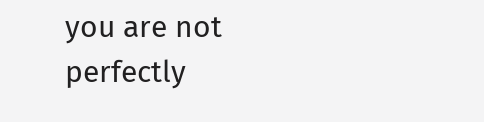you are not perfectly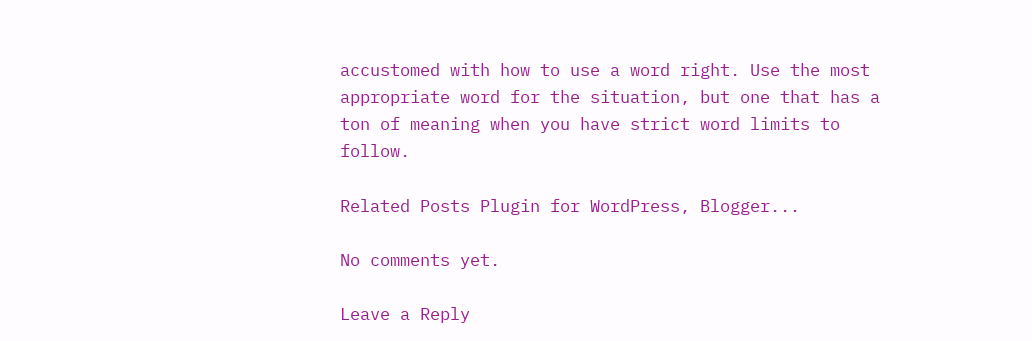accustomed with how to use a word right. Use the most appropriate word for the situation, but one that has a ton of meaning when you have strict word limits to follow.

Related Posts Plugin for WordPress, Blogger...

No comments yet.

Leave a Reply